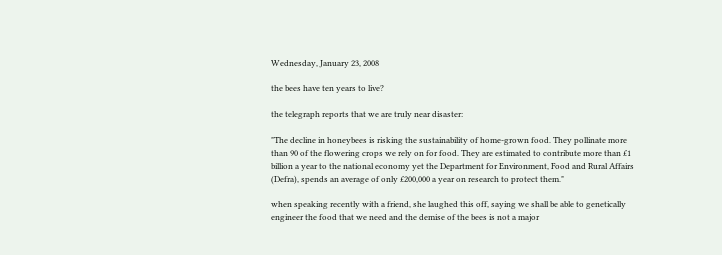Wednesday, January 23, 2008

the bees have ten years to live?

the telegraph reports that we are truly near disaster:

"The decline in honeybees is risking the sustainability of home-grown food. They pollinate more than 90 of the flowering crops we rely on for food. They are estimated to contribute more than £1 billion a year to the national economy yet the Department for Environment, Food and Rural Affairs (Defra), spends an average of only £200,000 a year on research to protect them."

when speaking recently with a friend, she laughed this off, saying we shall be able to genetically engineer the food that we need and the demise of the bees is not a major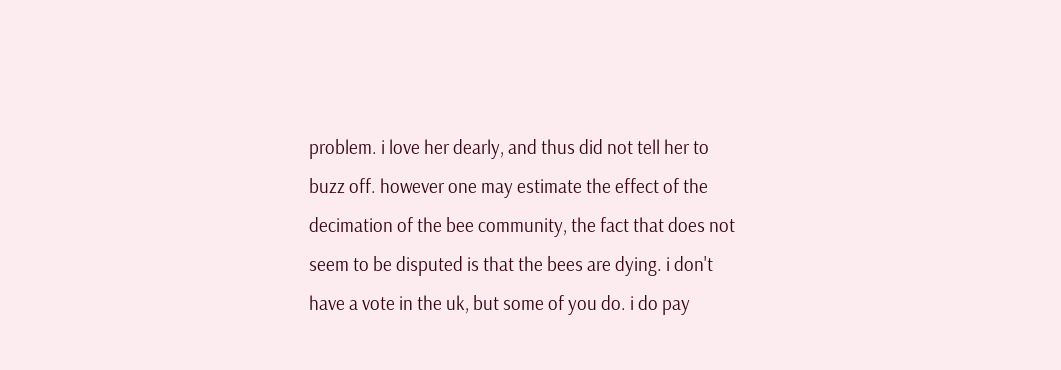problem. i love her dearly, and thus did not tell her to buzz off. however one may estimate the effect of the decimation of the bee community, the fact that does not seem to be disputed is that the bees are dying. i don't have a vote in the uk, but some of you do. i do pay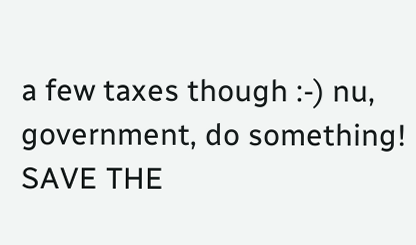a few taxes though :-) nu, government, do something! SAVE THE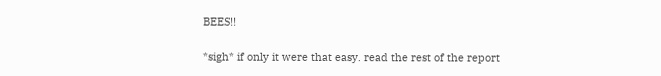BEES!!

*sigh* if only it were that easy. read the rest of the report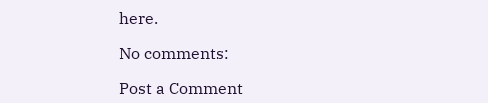here.

No comments:

Post a Comment